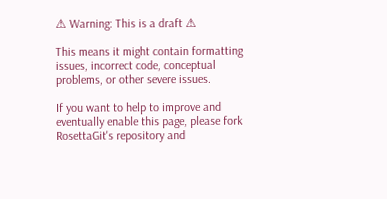⚠ Warning: This is a draft ⚠

This means it might contain formatting issues, incorrect code, conceptual problems, or other severe issues.

If you want to help to improve and eventually enable this page, please fork RosettaGit's repository and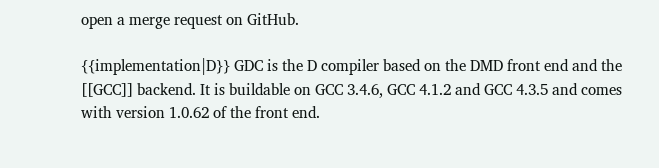open a merge request on GitHub.

{{implementation|D}} GDC is the D compiler based on the DMD front end and the [[GCC]] backend. It is buildable on GCC 3.4.6, GCC 4.1.2 and GCC 4.3.5 and comes with version 1.0.62 of the front end.